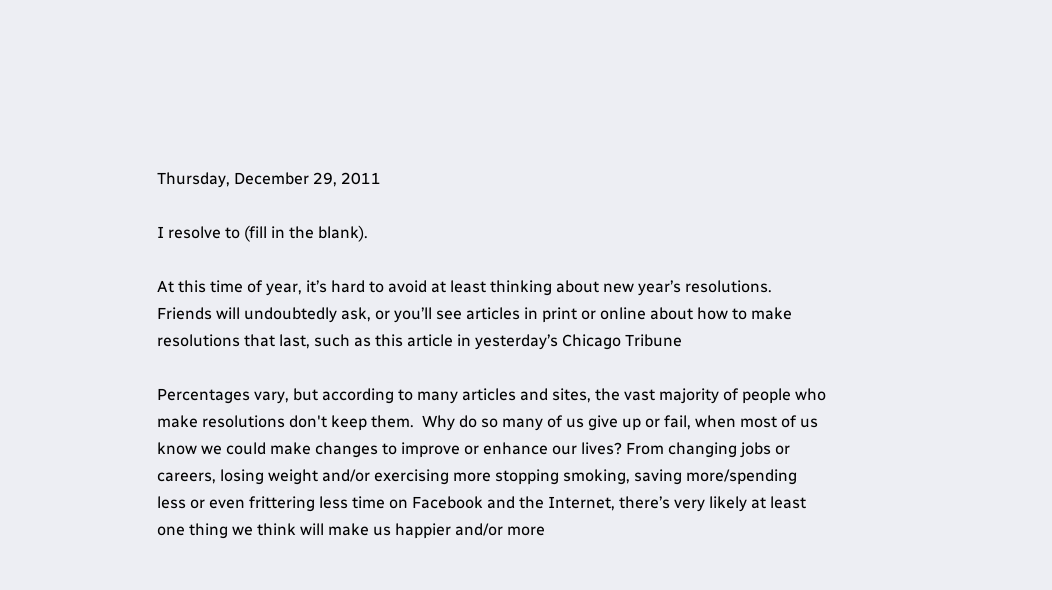Thursday, December 29, 2011

I resolve to (fill in the blank).

At this time of year, it’s hard to avoid at least thinking about new year’s resolutions. Friends will undoubtedly ask, or you’ll see articles in print or online about how to make resolutions that last, such as this article in yesterday’s Chicago Tribune

Percentages vary, but according to many articles and sites, the vast majority of people who make resolutions don't keep them.  Why do so many of us give up or fail, when most of us know we could make changes to improve or enhance our lives? From changing jobs or careers, losing weight and/or exercising more stopping smoking, saving more/spending less or even frittering less time on Facebook and the Internet, there’s very likely at least one thing we think will make us happier and/or more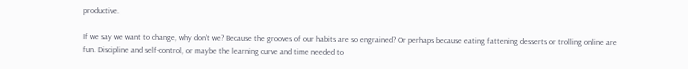productive.

If we say we want to change, why don’t we? Because the grooves of our habits are so engrained? Or perhaps because eating fattening desserts or trolling online are fun. Discipline and self-control, or maybe the learning curve and time needed to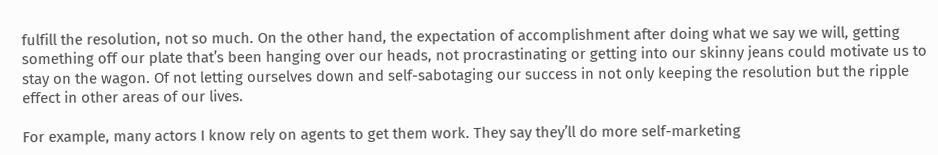fulfill the resolution, not so much. On the other hand, the expectation of accomplishment after doing what we say we will, getting something off our plate that’s been hanging over our heads, not procrastinating or getting into our skinny jeans could motivate us to stay on the wagon. Of not letting ourselves down and self-sabotaging our success in not only keeping the resolution but the ripple effect in other areas of our lives.

For example, many actors I know rely on agents to get them work. They say they’ll do more self-marketing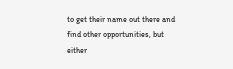to get their name out there and find other opportunities, but either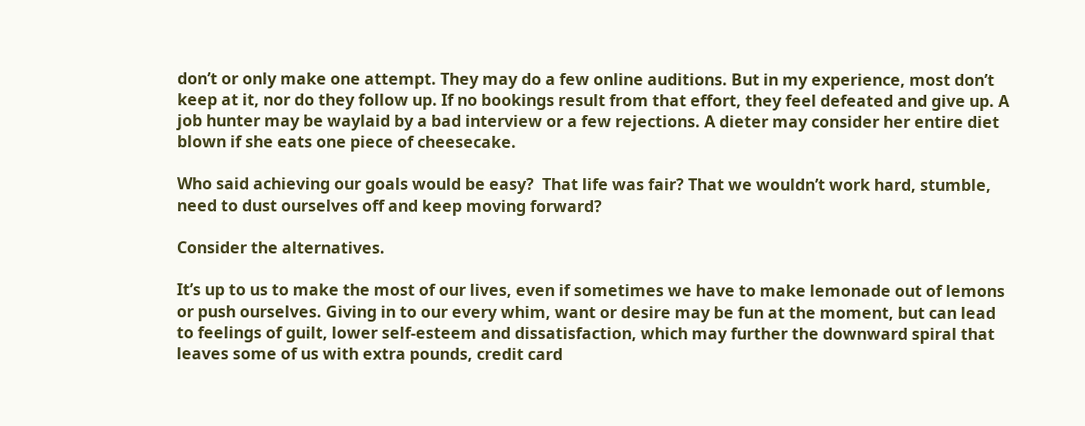don’t or only make one attempt. They may do a few online auditions. But in my experience, most don’t keep at it, nor do they follow up. If no bookings result from that effort, they feel defeated and give up. A job hunter may be waylaid by a bad interview or a few rejections. A dieter may consider her entire diet blown if she eats one piece of cheesecake.

Who said achieving our goals would be easy?  That life was fair? That we wouldn’t work hard, stumble, need to dust ourselves off and keep moving forward?

Consider the alternatives.

It’s up to us to make the most of our lives, even if sometimes we have to make lemonade out of lemons or push ourselves. Giving in to our every whim, want or desire may be fun at the moment, but can lead to feelings of guilt, lower self-esteem and dissatisfaction, which may further the downward spiral that leaves some of us with extra pounds, credit card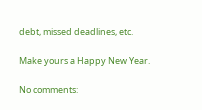debt, missed deadlines, etc.

Make yours a Happy New Year.

No comments: